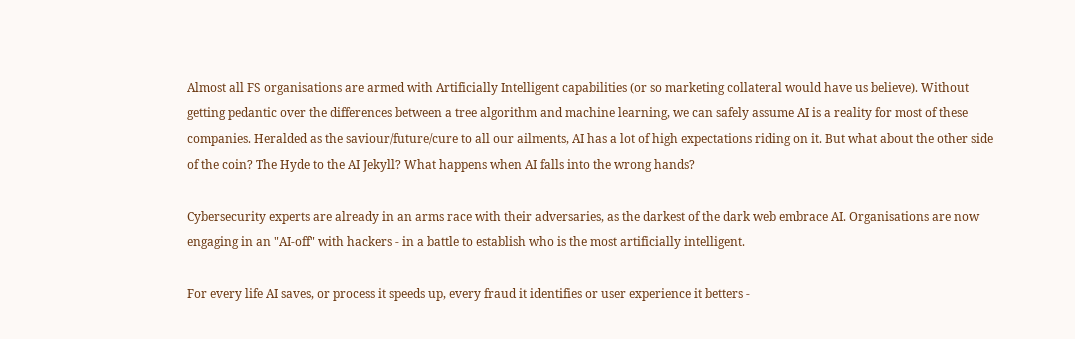Almost all FS organisations are armed with Artificially Intelligent capabilities (or so marketing collateral would have us believe). Without getting pedantic over the differences between a tree algorithm and machine learning, we can safely assume AI is a reality for most of these companies. Heralded as the saviour/future/cure to all our ailments, AI has a lot of high expectations riding on it. But what about the other side of the coin? The Hyde to the AI Jekyll? What happens when AI falls into the wrong hands?

Cybersecurity experts are already in an arms race with their adversaries, as the darkest of the dark web embrace AI. Organisations are now engaging in an "AI-off" with hackers - in a battle to establish who is the most artificially intelligent.

For every life AI saves, or process it speeds up, every fraud it identifies or user experience it betters -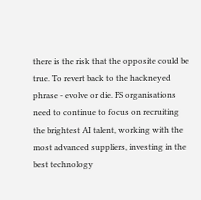there is the risk that the opposite could be true. To revert back to the hackneyed phrase - evolve or die. FS organisations need to continue to focus on recruiting the brightest AI talent, working with the most advanced suppliers, investing in the best technology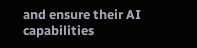and ensure their AI capabilities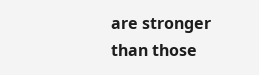are stronger than those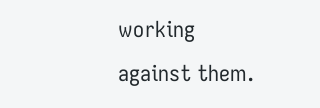working against them.